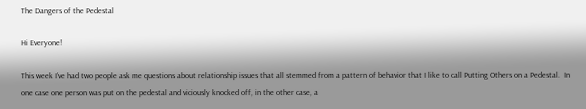The Dangers of the Pedestal

Hi Everyone!

This week I’ve had two people ask me questions about relationship issues that all stemmed from a pattern of behavior that I like to call Putting Others on a Pedestal.  In one case one person was put on the pedestal and viciously knocked off, in the other case, a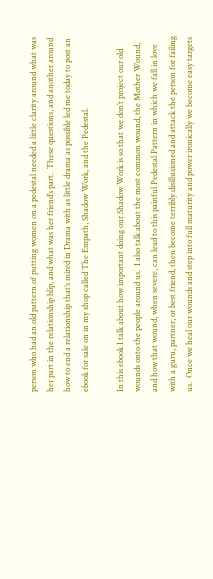person who had an old pattern of putting women on a pedestal needed a little clarity around what was her part in the relationship blip, and what was her friend’s part.  These questions, and another around how to end a relationship that’s mired in Drama with as little drama as possible led me today to post an ebook for sale on in my shop called The Empath, Shadow Work, and the Pedestal.

In this ebook I talk about how important doing our Shadow Work is so that we don’t project our old wounds onto the people around us.  I also talk about the most common wound, the Mother Wound, and how that wound, when severe, can lead to this painful Pedestal Pattern in which we fall in love with a guru, partner, or best friend, then become terribly disillusioned and attack the person for failing us.  Once we heal our wounds and step into full maturity and power ironically we become easy targets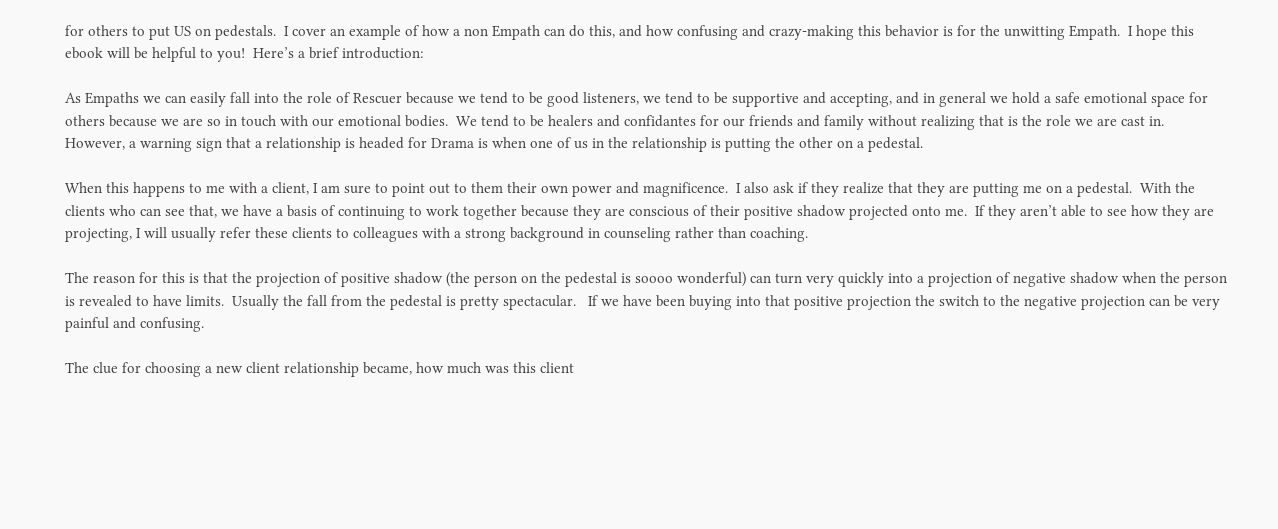for others to put US on pedestals.  I cover an example of how a non Empath can do this, and how confusing and crazy-making this behavior is for the unwitting Empath.  I hope this ebook will be helpful to you!  Here’s a brief introduction:

As Empaths we can easily fall into the role of Rescuer because we tend to be good listeners, we tend to be supportive and accepting, and in general we hold a safe emotional space for others because we are so in touch with our emotional bodies.  We tend to be healers and confidantes for our friends and family without realizing that is the role we are cast in.   However, a warning sign that a relationship is headed for Drama is when one of us in the relationship is putting the other on a pedestal.

When this happens to me with a client, I am sure to point out to them their own power and magnificence.  I also ask if they realize that they are putting me on a pedestal.  With the clients who can see that, we have a basis of continuing to work together because they are conscious of their positive shadow projected onto me.  If they aren’t able to see how they are projecting, I will usually refer these clients to colleagues with a strong background in counseling rather than coaching.

The reason for this is that the projection of positive shadow (the person on the pedestal is soooo wonderful) can turn very quickly into a projection of negative shadow when the person is revealed to have limits.  Usually the fall from the pedestal is pretty spectacular.   If we have been buying into that positive projection the switch to the negative projection can be very painful and confusing.

The clue for choosing a new client relationship became, how much was this client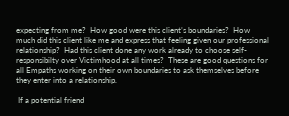expecting from me?  How good were this client’s boundaries?  How much did this client like me and express that feeling given our professional relationship?  Had this client done any work already to choose self-responsibilty over Victimhood at all times?  These are good questions for all Empaths working on their own boundaries to ask themselves before they enter into a relationship.

 If a potential friend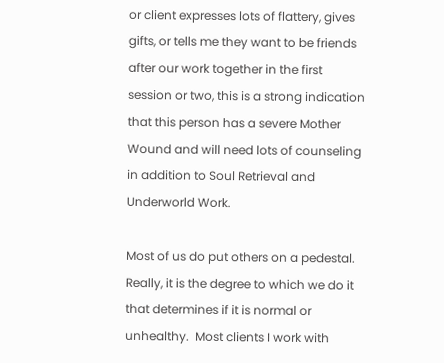or client expresses lots of flattery, gives gifts, or tells me they want to be friends after our work together in the first session or two, this is a strong indication that this person has a severe Mother Wound and will need lots of counseling in addition to Soul Retrieval and Underworld Work.

Most of us do put others on a pedestal.  Really, it is the degree to which we do it that determines if it is normal or unhealthy.  Most clients I work with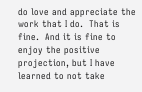do love and appreciate the work that I do.  That is fine.  And it is fine to enjoy the positive projection, but I have learned to not take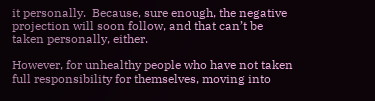it personally.  Because, sure enough, the negative projection will soon follow, and that can’t be taken personally, either.

However, for unhealthy people who have not taken full responsibility for themselves, moving into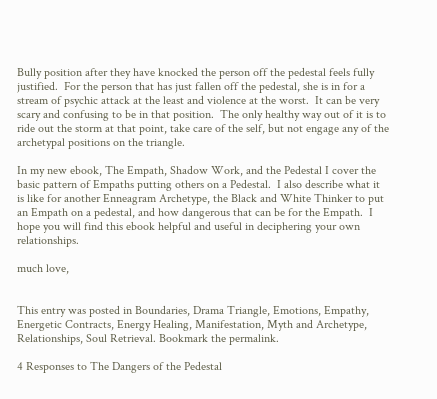Bully position after they have knocked the person off the pedestal feels fully justified.  For the person that has just fallen off the pedestal, she is in for a stream of psychic attack at the least and violence at the worst.  It can be very scary and confusing to be in that position.  The only healthy way out of it is to ride out the storm at that point, take care of the self, but not engage any of the archetypal positions on the triangle.

In my new ebook, The Empath, Shadow Work, and the Pedestal I cover the basic pattern of Empaths putting others on a Pedestal.  I also describe what it is like for another Enneagram Archetype, the Black and White Thinker to put an Empath on a pedestal, and how dangerous that can be for the Empath.  I hope you will find this ebook helpful and useful in deciphering your own relationships.

much love,


This entry was posted in Boundaries, Drama Triangle, Emotions, Empathy, Energetic Contracts, Energy Healing, Manifestation, Myth and Archetype, Relationships, Soul Retrieval. Bookmark the permalink.

4 Responses to The Dangers of the Pedestal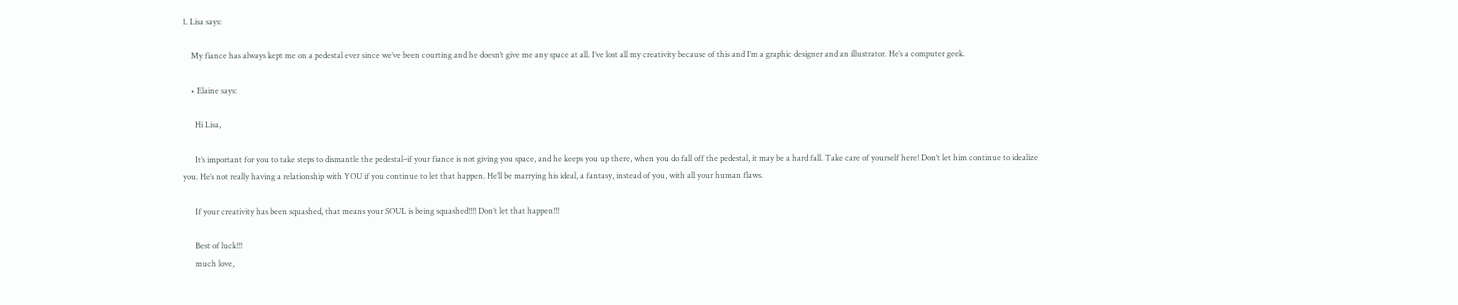1. Lisa says:

    My fiance has always kept me on a pedestal ever since we’ve been courting and he doesn’t give me any space at all. I’ve lost all my creativity because of this and I’m a graphic designer and an illustrator. He’s a computer geek.

    • Elaine says:

      Hi Lisa,

      It’s important for you to take steps to dismantle the pedestal–if your fiance is not giving you space, and he keeps you up there, when you do fall off the pedestal, it may be a hard fall. Take care of yourself here! Don’t let him continue to idealize you. He’s not really having a relationship with YOU if you continue to let that happen. He’ll be marrying his ideal, a fantasy, instead of you, with all your human flaws.

      If your creativity has been squashed, that means your SOUL is being squashed!!!! Don’t let that happen!!!

      Best of luck!!!
      much love,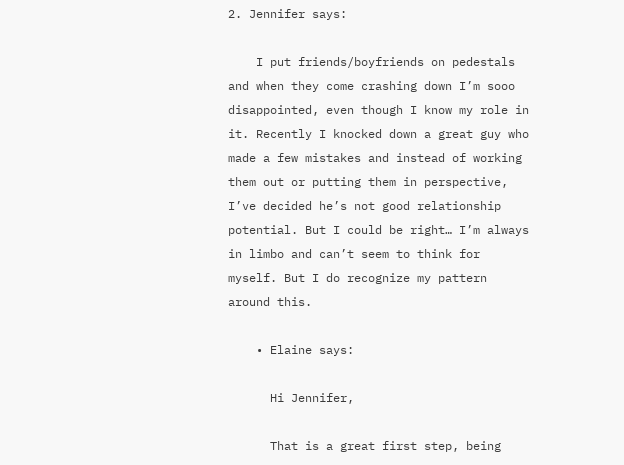2. Jennifer says:

    I put friends/boyfriends on pedestals and when they come crashing down I’m sooo disappointed, even though I know my role in it. Recently I knocked down a great guy who made a few mistakes and instead of working them out or putting them in perspective, I’ve decided he’s not good relationship potential. But I could be right… I’m always in limbo and can’t seem to think for myself. But I do recognize my pattern around this.

    • Elaine says:

      Hi Jennifer,

      That is a great first step, being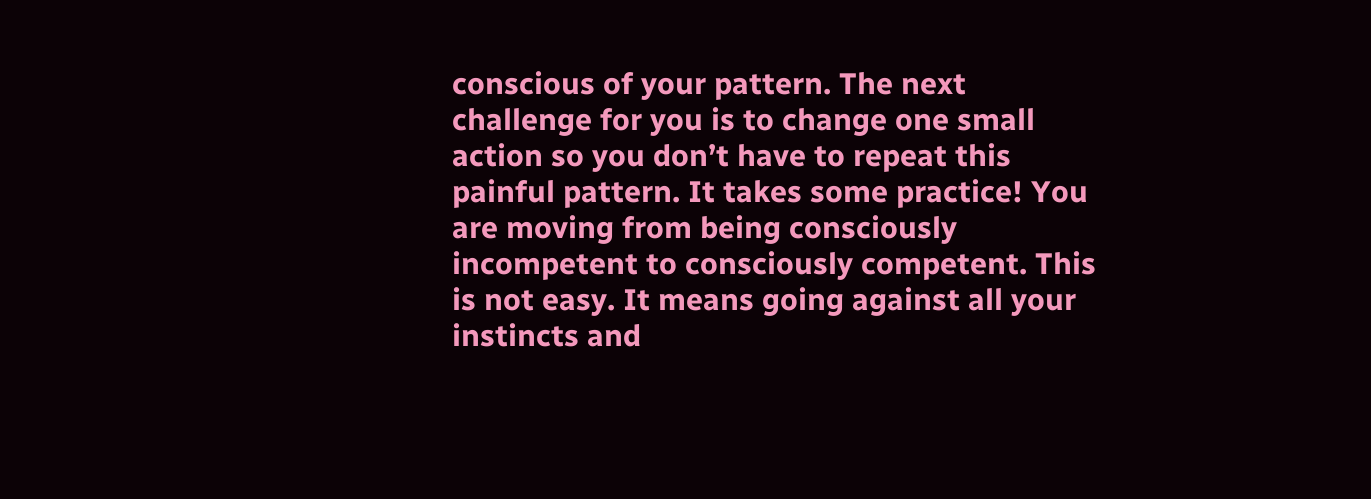conscious of your pattern. The next challenge for you is to change one small action so you don’t have to repeat this painful pattern. It takes some practice! You are moving from being consciously incompetent to consciously competent. This is not easy. It means going against all your instincts and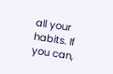all your habits. If you can,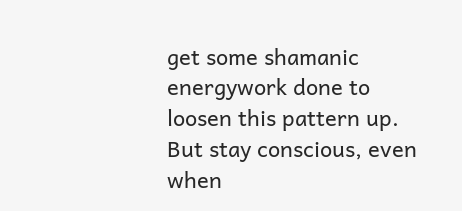get some shamanic energywork done to loosen this pattern up. But stay conscious, even when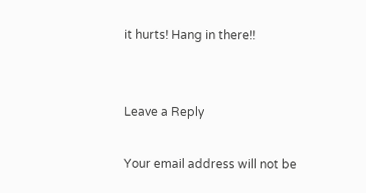it hurts! Hang in there!!


Leave a Reply

Your email address will not be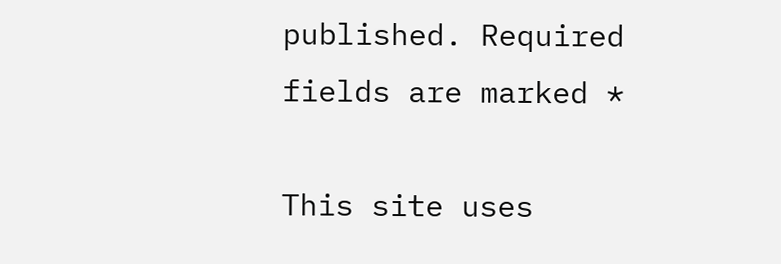published. Required fields are marked *

This site uses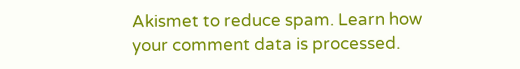Akismet to reduce spam. Learn how your comment data is processed.